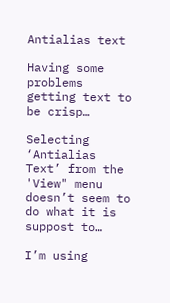Antialias text

Having some problems getting text to be crisp…

Selecting ‘Antialias Text’ from the 'View" menu doesn’t seem to do what it is suppost to…

I’m using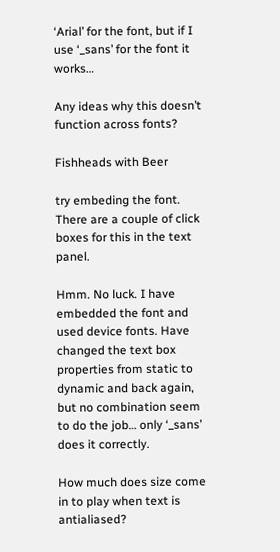‘Arial’ for the font, but if I use ‘_sans’ for the font it works…

Any ideas why this doesn’t function across fonts?

Fishheads with Beer

try embeding the font. There are a couple of click boxes for this in the text panel.

Hmm. No luck. I have embedded the font and used device fonts. Have changed the text box properties from static to dynamic and back again, but no combination seem to do the job… only ‘_sans’ does it correctly.

How much does size come in to play when text is antialiased?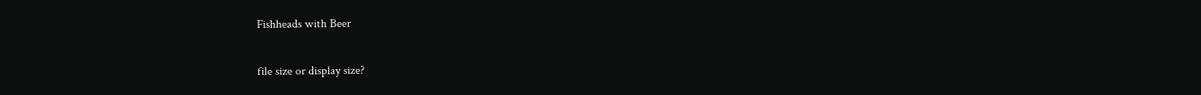Fishheads with Beer

file size or display size?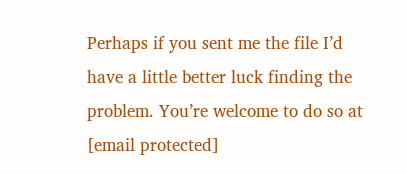Perhaps if you sent me the file I’d have a little better luck finding the problem. You’re welcome to do so at [email protected]